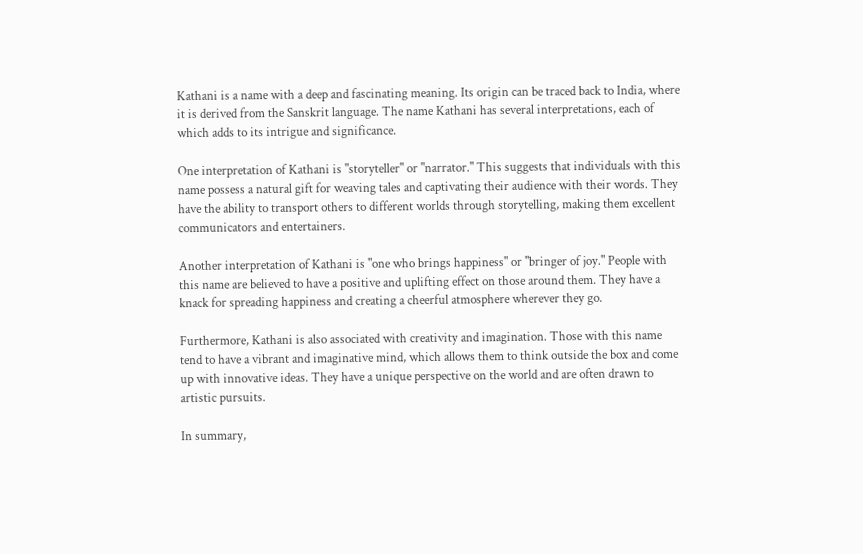Kathani is a name with a deep and fascinating meaning. Its origin can be traced back to India, where it is derived from the Sanskrit language. The name Kathani has several interpretations, each of which adds to its intrigue and significance.

One interpretation of Kathani is "storyteller" or "narrator." This suggests that individuals with this name possess a natural gift for weaving tales and captivating their audience with their words. They have the ability to transport others to different worlds through storytelling, making them excellent communicators and entertainers.

Another interpretation of Kathani is "one who brings happiness" or "bringer of joy." People with this name are believed to have a positive and uplifting effect on those around them. They have a knack for spreading happiness and creating a cheerful atmosphere wherever they go.

Furthermore, Kathani is also associated with creativity and imagination. Those with this name tend to have a vibrant and imaginative mind, which allows them to think outside the box and come up with innovative ideas. They have a unique perspective on the world and are often drawn to artistic pursuits.

In summary,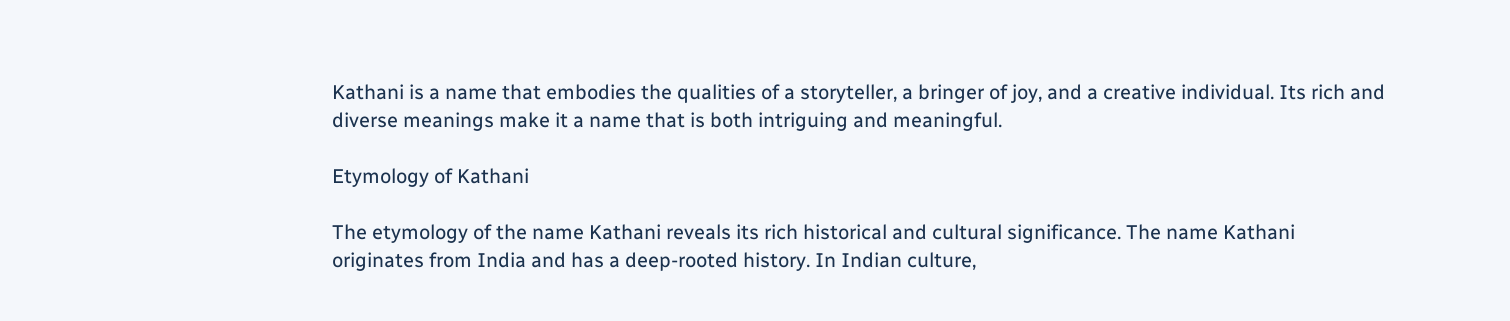Kathani is a name that embodies the qualities of a storyteller, a bringer of joy, and a creative individual. Its rich and diverse meanings make it a name that is both intriguing and meaningful.

Etymology of Kathani

The etymology of the name Kathani reveals its rich historical and cultural significance. The name Kathani originates from India and has a deep-rooted history. In Indian culture,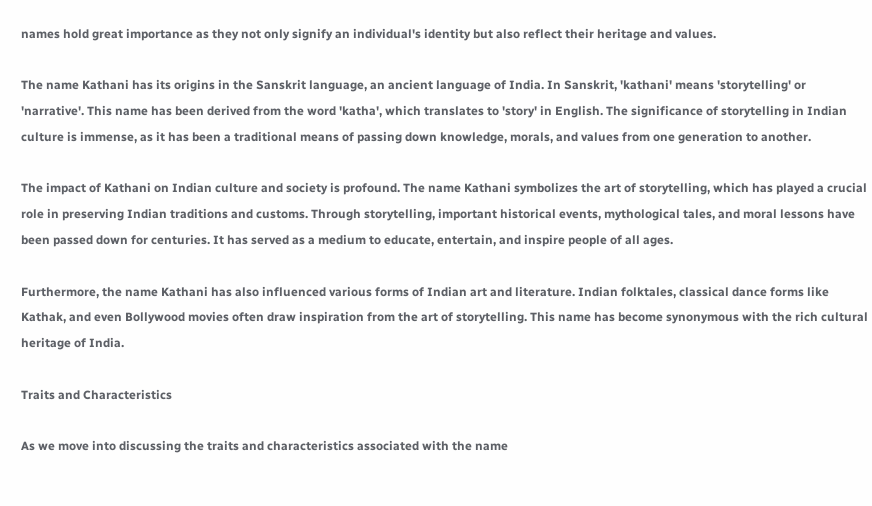names hold great importance as they not only signify an individual's identity but also reflect their heritage and values.

The name Kathani has its origins in the Sanskrit language, an ancient language of India. In Sanskrit, 'kathani' means 'storytelling' or 'narrative'. This name has been derived from the word 'katha', which translates to 'story' in English. The significance of storytelling in Indian culture is immense, as it has been a traditional means of passing down knowledge, morals, and values from one generation to another.

The impact of Kathani on Indian culture and society is profound. The name Kathani symbolizes the art of storytelling, which has played a crucial role in preserving Indian traditions and customs. Through storytelling, important historical events, mythological tales, and moral lessons have been passed down for centuries. It has served as a medium to educate, entertain, and inspire people of all ages.

Furthermore, the name Kathani has also influenced various forms of Indian art and literature. Indian folktales, classical dance forms like Kathak, and even Bollywood movies often draw inspiration from the art of storytelling. This name has become synonymous with the rich cultural heritage of India.

Traits and Characteristics

As we move into discussing the traits and characteristics associated with the name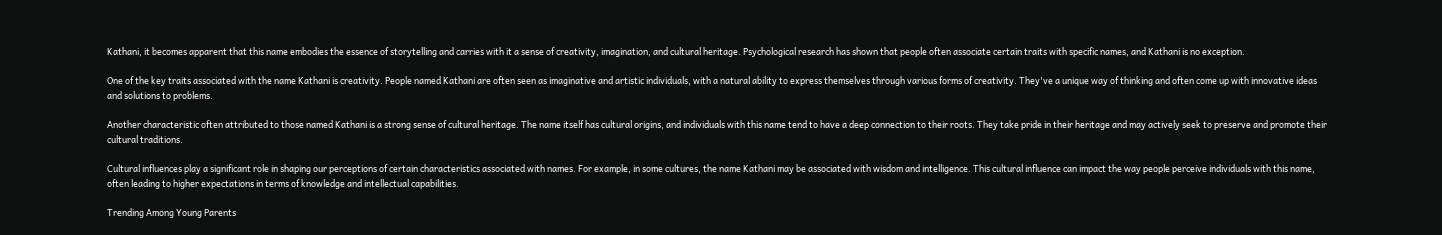Kathani, it becomes apparent that this name embodies the essence of storytelling and carries with it a sense of creativity, imagination, and cultural heritage. Psychological research has shown that people often associate certain traits with specific names, and Kathani is no exception.

One of the key traits associated with the name Kathani is creativity. People named Kathani are often seen as imaginative and artistic individuals, with a natural ability to express themselves through various forms of creativity. They've a unique way of thinking and often come up with innovative ideas and solutions to problems.

Another characteristic often attributed to those named Kathani is a strong sense of cultural heritage. The name itself has cultural origins, and individuals with this name tend to have a deep connection to their roots. They take pride in their heritage and may actively seek to preserve and promote their cultural traditions.

Cultural influences play a significant role in shaping our perceptions of certain characteristics associated with names. For example, in some cultures, the name Kathani may be associated with wisdom and intelligence. This cultural influence can impact the way people perceive individuals with this name, often leading to higher expectations in terms of knowledge and intellectual capabilities.

Trending Among Young Parents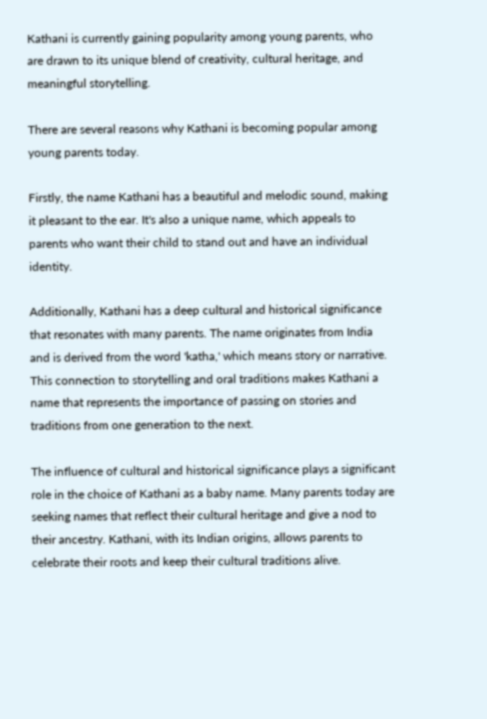Kathani is currently gaining popularity among young parents, who are drawn to its unique blend of creativity, cultural heritage, and meaningful storytelling.

There are several reasons why Kathani is becoming popular among young parents today.

Firstly, the name Kathani has a beautiful and melodic sound, making it pleasant to the ear. It's also a unique name, which appeals to parents who want their child to stand out and have an individual identity.

Additionally, Kathani has a deep cultural and historical significance that resonates with many parents. The name originates from India and is derived from the word 'katha,' which means story or narrative. This connection to storytelling and oral traditions makes Kathani a name that represents the importance of passing on stories and traditions from one generation to the next.

The influence of cultural and historical significance plays a significant role in the choice of Kathani as a baby name. Many parents today are seeking names that reflect their cultural heritage and give a nod to their ancestry. Kathani, with its Indian origins, allows parents to celebrate their roots and keep their cultural traditions alive.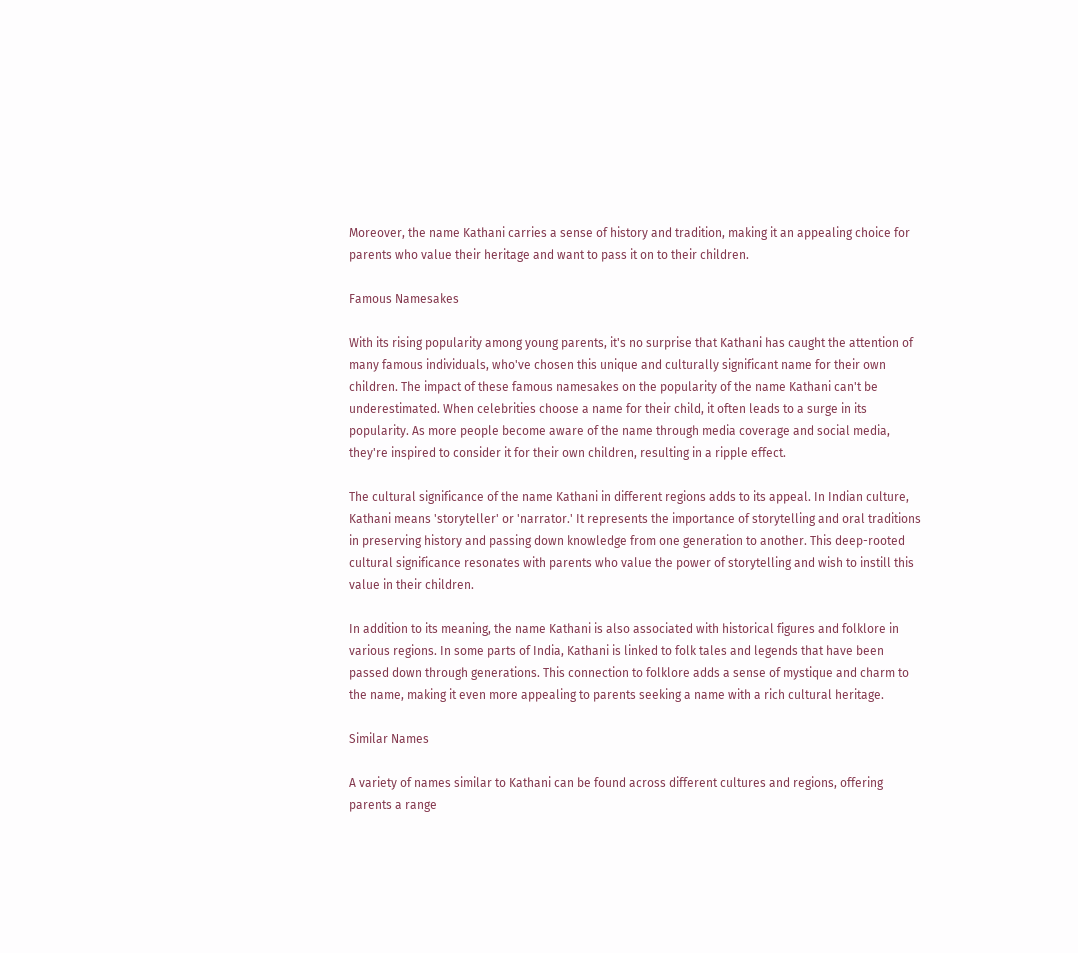Moreover, the name Kathani carries a sense of history and tradition, making it an appealing choice for parents who value their heritage and want to pass it on to their children.

Famous Namesakes

With its rising popularity among young parents, it's no surprise that Kathani has caught the attention of many famous individuals, who've chosen this unique and culturally significant name for their own children. The impact of these famous namesakes on the popularity of the name Kathani can't be underestimated. When celebrities choose a name for their child, it often leads to a surge in its popularity. As more people become aware of the name through media coverage and social media, they're inspired to consider it for their own children, resulting in a ripple effect.

The cultural significance of the name Kathani in different regions adds to its appeal. In Indian culture, Kathani means 'storyteller' or 'narrator.' It represents the importance of storytelling and oral traditions in preserving history and passing down knowledge from one generation to another. This deep-rooted cultural significance resonates with parents who value the power of storytelling and wish to instill this value in their children.

In addition to its meaning, the name Kathani is also associated with historical figures and folklore in various regions. In some parts of India, Kathani is linked to folk tales and legends that have been passed down through generations. This connection to folklore adds a sense of mystique and charm to the name, making it even more appealing to parents seeking a name with a rich cultural heritage.

Similar Names

A variety of names similar to Kathani can be found across different cultures and regions, offering parents a range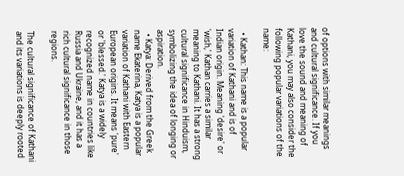of options with similar meanings and cultural significance. If you love the sound and meaning of Kathani, you may also consider the following popular variations of the name:

  • Kathan: This name is a popular variation of Kathani and is of Indian origin. Meaning 'desire' or 'wish,' Kathan carries a similar meaning to Kathani. It has a strong cultural significance in Hinduism, symbolizing the idea of longing or aspiration.
  • Katya: Derived from the Greek name Ekaterina, Katya is a popular variation of Kathani with Eastern European origins. It means 'pure' or 'blessed.' Katya is a widely recognized name in countries like Russia and Ukraine, and it has a rich cultural significance in those regions.

The cultural significance of Kathani and its variations is deeply rooted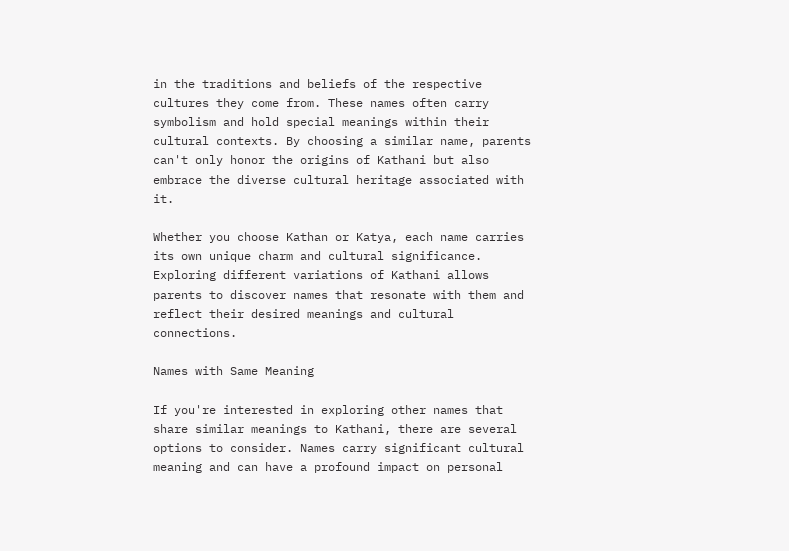in the traditions and beliefs of the respective cultures they come from. These names often carry symbolism and hold special meanings within their cultural contexts. By choosing a similar name, parents can't only honor the origins of Kathani but also embrace the diverse cultural heritage associated with it.

Whether you choose Kathan or Katya, each name carries its own unique charm and cultural significance. Exploring different variations of Kathani allows parents to discover names that resonate with them and reflect their desired meanings and cultural connections.

Names with Same Meaning

If you're interested in exploring other names that share similar meanings to Kathani, there are several options to consider. Names carry significant cultural meaning and can have a profound impact on personal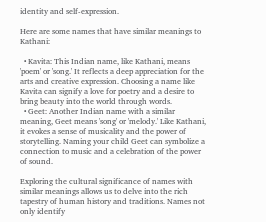identity and self-expression.

Here are some names that have similar meanings to Kathani:

  • Kavita: This Indian name, like Kathani, means 'poem' or 'song.' It reflects a deep appreciation for the arts and creative expression. Choosing a name like Kavita can signify a love for poetry and a desire to bring beauty into the world through words.
  • Geet: Another Indian name with a similar meaning, Geet means 'song' or 'melody.' Like Kathani, it evokes a sense of musicality and the power of storytelling. Naming your child Geet can symbolize a connection to music and a celebration of the power of sound.

Exploring the cultural significance of names with similar meanings allows us to delve into the rich tapestry of human history and traditions. Names not only identify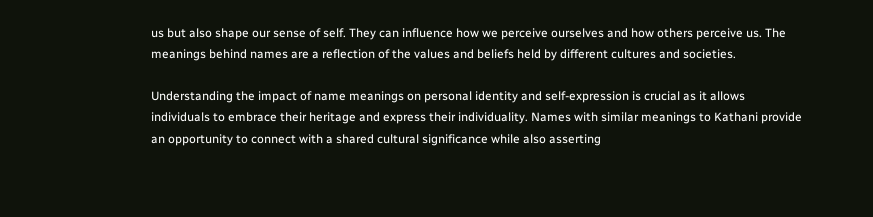us but also shape our sense of self. They can influence how we perceive ourselves and how others perceive us. The meanings behind names are a reflection of the values and beliefs held by different cultures and societies.

Understanding the impact of name meanings on personal identity and self-expression is crucial as it allows individuals to embrace their heritage and express their individuality. Names with similar meanings to Kathani provide an opportunity to connect with a shared cultural significance while also asserting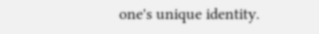one's unique identity.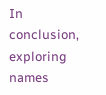In conclusion, exploring names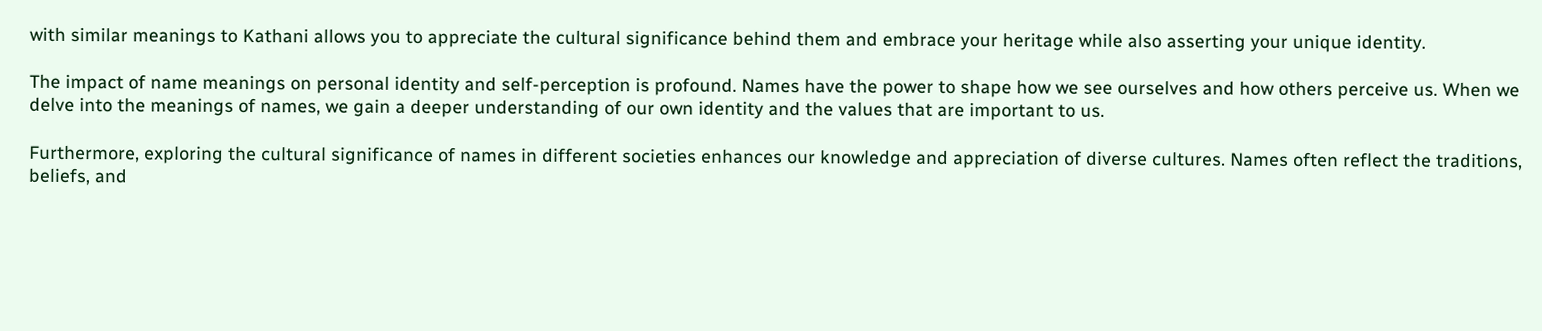with similar meanings to Kathani allows you to appreciate the cultural significance behind them and embrace your heritage while also asserting your unique identity.

The impact of name meanings on personal identity and self-perception is profound. Names have the power to shape how we see ourselves and how others perceive us. When we delve into the meanings of names, we gain a deeper understanding of our own identity and the values that are important to us.

Furthermore, exploring the cultural significance of names in different societies enhances our knowledge and appreciation of diverse cultures. Names often reflect the traditions, beliefs, and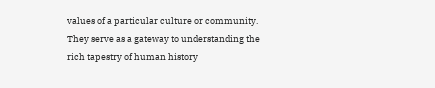values of a particular culture or community. They serve as a gateway to understanding the rich tapestry of human history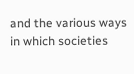and the various ways in which societies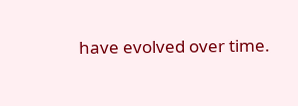have evolved over time.